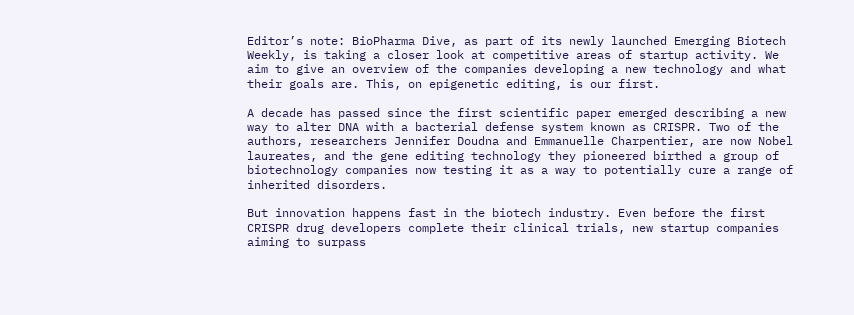Editor’s note: BioPharma Dive, as part of its newly launched Emerging Biotech Weekly, is taking a closer look at competitive areas of startup activity. We aim to give an overview of the companies developing a new technology and what their goals are. This, on epigenetic editing, is our first.

A decade has passed since the first scientific paper emerged describing a new way to alter DNA with a bacterial defense system known as CRISPR. Two of the authors, researchers Jennifer Doudna and Emmanuelle Charpentier, are now Nobel laureates, and the gene editing technology they pioneered birthed a group of biotechnology companies now testing it as a way to potentially cure a range of inherited disorders.

But innovation happens fast in the biotech industry. Even before the first CRISPR drug developers complete their clinical trials, new startup companies aiming to surpass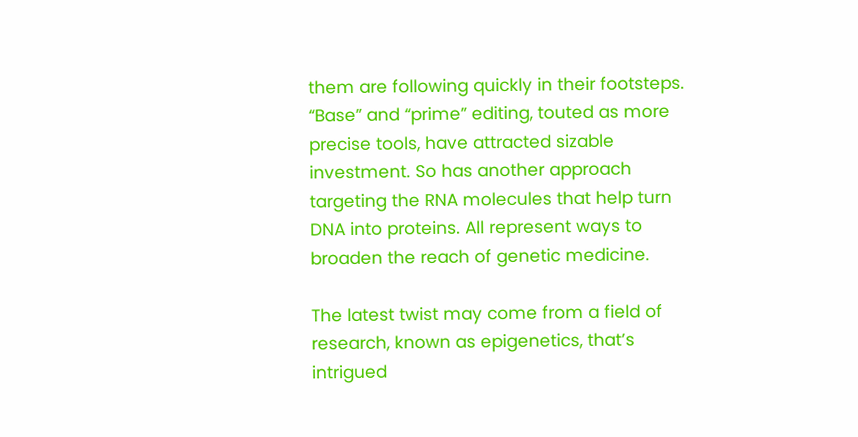them are following quickly in their footsteps. “Base” and “prime” editing, touted as more precise tools, have attracted sizable investment. So has another approach targeting the RNA molecules that help turn DNA into proteins. All represent ways to broaden the reach of genetic medicine.

The latest twist may come from a field of research, known as epigenetics, that’s intrigued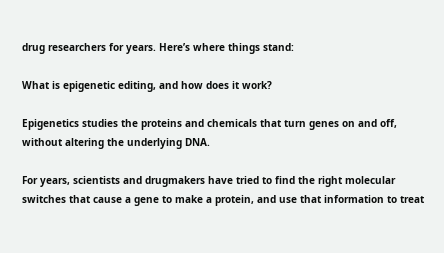drug researchers for years. Here’s where things stand:

What is epigenetic editing, and how does it work?

Epigenetics studies the proteins and chemicals that turn genes on and off, without altering the underlying DNA.

For years, scientists and drugmakers have tried to find the right molecular switches that cause a gene to make a protein, and use that information to treat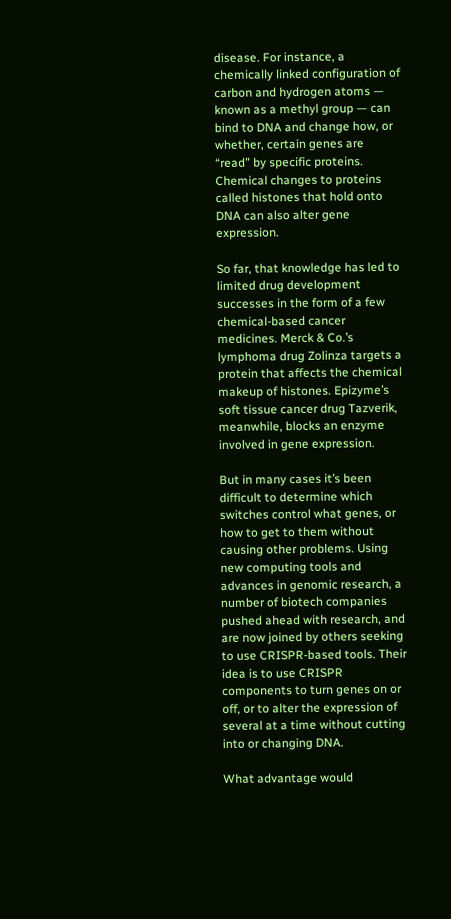disease. For instance, a chemically linked configuration of carbon and hydrogen atoms — known as a methyl group — can bind to DNA and change how, or whether, certain genes are “read” by specific proteins. Chemical changes to proteins called histones that hold onto DNA can also alter gene expression.

So far, that knowledge has led to limited drug development successes in the form of a few chemical-based cancer medicines. Merck & Co.’s lymphoma drug Zolinza targets a protein that affects the chemical makeup of histones. Epizyme’s soft tissue cancer drug Tazverik, meanwhile, blocks an enzyme involved in gene expression.

But in many cases it’s been difficult to determine which switches control what genes, or how to get to them without causing other problems. Using new computing tools and advances in genomic research, a number of biotech companies pushed ahead with research, and are now joined by others seeking to use CRISPR-based tools. Their idea is to use CRISPR components to turn genes on or off, or to alter the expression of several at a time without cutting into or changing DNA.

What advantage would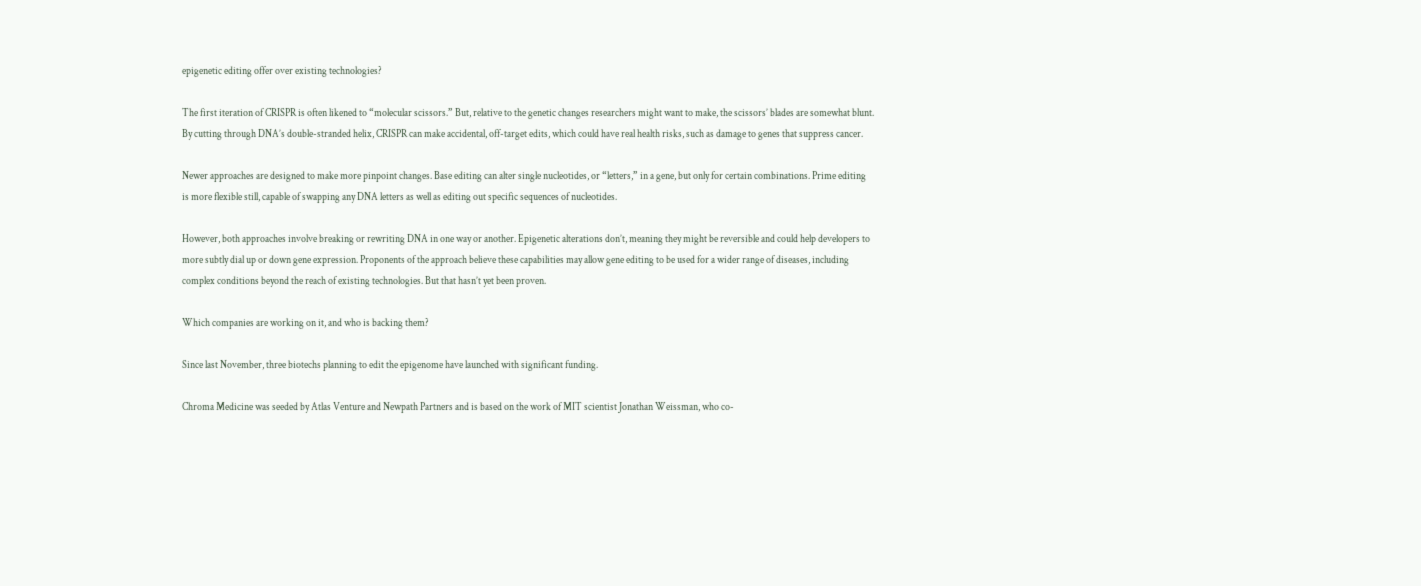epigenetic editing offer over existing technologies?

The first iteration of CRISPR is often likened to “molecular scissors.” But, relative to the genetic changes researchers might want to make, the scissors’ blades are somewhat blunt. By cutting through DNA’s double-stranded helix, CRISPR can make accidental, off-target edits, which could have real health risks, such as damage to genes that suppress cancer.

Newer approaches are designed to make more pinpoint changes. Base editing can alter single nucleotides, or “letters,” in a gene, but only for certain combinations. Prime editing is more flexible still, capable of swapping any DNA letters as well as editing out specific sequences of nucleotides.

However, both approaches involve breaking or rewriting DNA in one way or another. Epigenetic alterations don’t, meaning they might be reversible and could help developers to more subtly dial up or down gene expression. Proponents of the approach believe these capabilities may allow gene editing to be used for a wider range of diseases, including complex conditions beyond the reach of existing technologies. But that hasn’t yet been proven.

Which companies are working on it, and who is backing them?

Since last November, three biotechs planning to edit the epigenome have launched with significant funding.

Chroma Medicine was seeded by Atlas Venture and Newpath Partners and is based on the work of MIT scientist Jonathan Weissman, who co-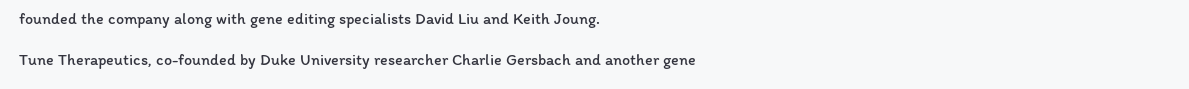founded the company along with gene editing specialists David Liu and Keith Joung.

Tune Therapeutics, co-founded by Duke University researcher Charlie Gersbach and another gene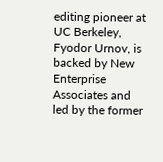editing pioneer at UC Berkeley, Fyodor Urnov, is backed by New Enterprise Associates and led by the former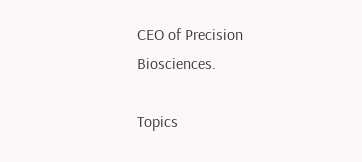CEO of Precision Biosciences.

Topics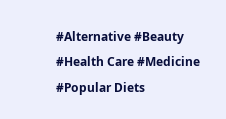#Alternative #Beauty #Health Care #Medicine #Popular Diets